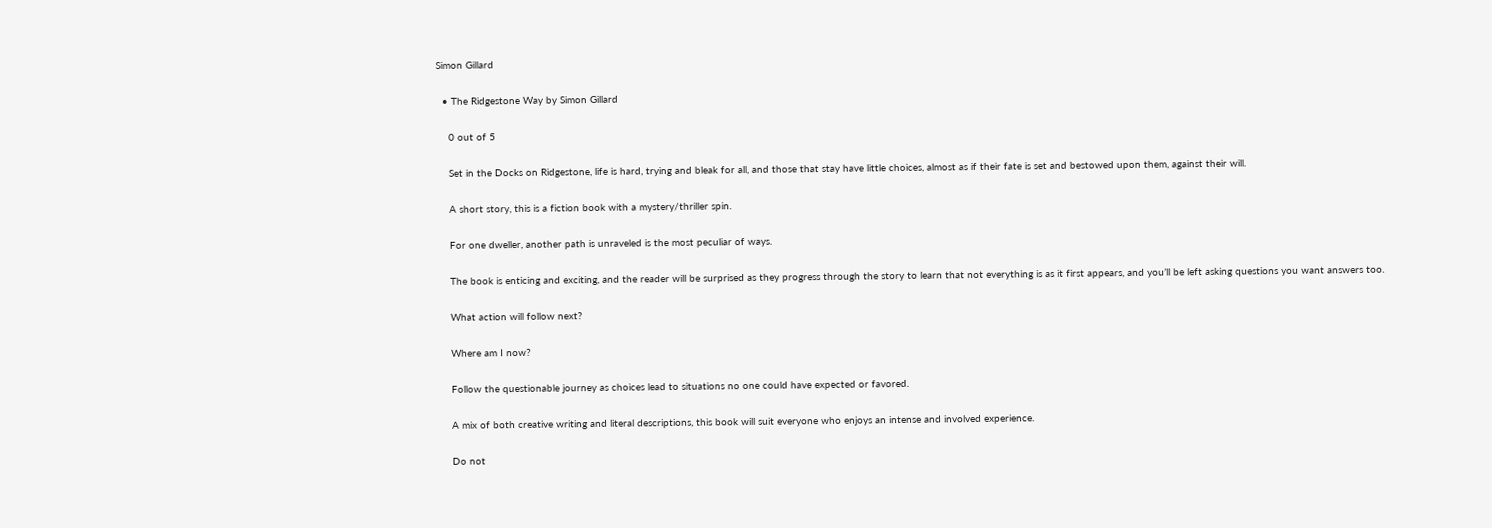Simon Gillard

  • The Ridgestone Way by Simon Gillard

    0 out of 5

    Set in the Docks on Ridgestone, life is hard, trying and bleak for all, and those that stay have little choices, almost as if their fate is set and bestowed upon them, against their will.

    A short story, this is a fiction book with a mystery/thriller spin.

    For one dweller, another path is unraveled is the most peculiar of ways.

    The book is enticing and exciting, and the reader will be surprised as they progress through the story to learn that not everything is as it first appears, and you’ll be left asking questions you want answers too.

    What action will follow next?

    Where am I now?

    Follow the questionable journey as choices lead to situations no one could have expected or favored.

    A mix of both creative writing and literal descriptions, this book will suit everyone who enjoys an intense and involved experience.

    Do not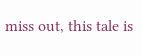miss out, this tale is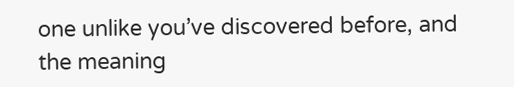one unlike you’ve discovered before, and the meaning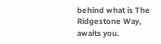behind what is The Ridgestone Way, awaits you.